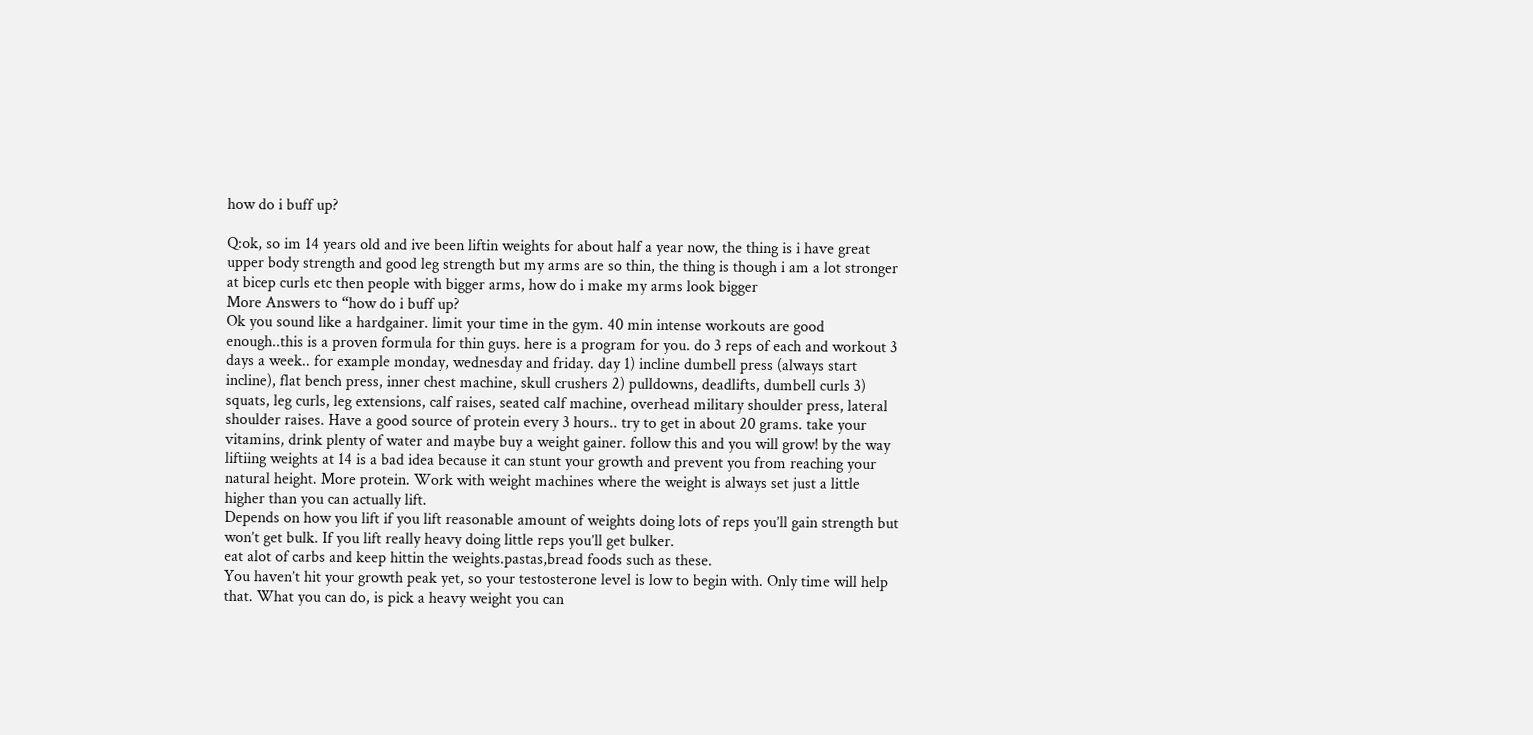how do i buff up?

Q:ok, so im 14 years old and ive been liftin weights for about half a year now, the thing is i have great upper body strength and good leg strength but my arms are so thin, the thing is though i am a lot stronger at bicep curls etc then people with bigger arms, how do i make my arms look bigger
More Answers to “how do i buff up?
Ok you sound like a hardgainer. limit your time in the gym. 40 min intense workouts are good enough..this is a proven formula for thin guys. here is a program for you. do 3 reps of each and workout 3 days a week.. for example monday, wednesday and friday. day 1) incline dumbell press (always start incline), flat bench press, inner chest machine, skull crushers 2) pulldowns, deadlifts, dumbell curls 3) squats, leg curls, leg extensions, calf raises, seated calf machine, overhead military shoulder press, lateral shoulder raises. Have a good source of protein every 3 hours.. try to get in about 20 grams. take your vitamins, drink plenty of water and maybe buy a weight gainer. follow this and you will grow! by the way liftiing weights at 14 is a bad idea because it can stunt your growth and prevent you from reaching your natural height. More protein. Work with weight machines where the weight is always set just a little higher than you can actually lift.
Depends on how you lift if you lift reasonable amount of weights doing lots of reps you’ll gain strength but won’t get bulk. If you lift really heavy doing little reps you’ll get bulker.
eat alot of carbs and keep hittin the weights.pastas,bread foods such as these.
You haven’t hit your growth peak yet, so your testosterone level is low to begin with. Only time will help that. What you can do, is pick a heavy weight you can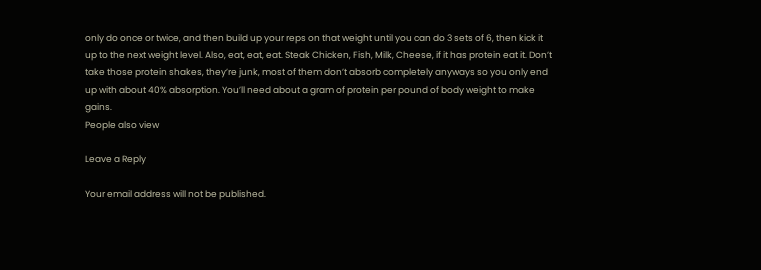only do once or twice, and then build up your reps on that weight until you can do 3 sets of 6, then kick it up to the next weight level. Also, eat, eat, eat. Steak Chicken, Fish, Milk, Cheese, if it has protein eat it. Don’t take those protein shakes, they’re junk, most of them don’t absorb completely anyways so you only end up with about 40% absorption. You’ll need about a gram of protein per pound of body weight to make gains.
People also view

Leave a Reply

Your email address will not be published.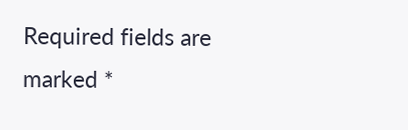Required fields are marked *